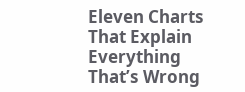Eleven Charts That Explain Everything That’s Wrong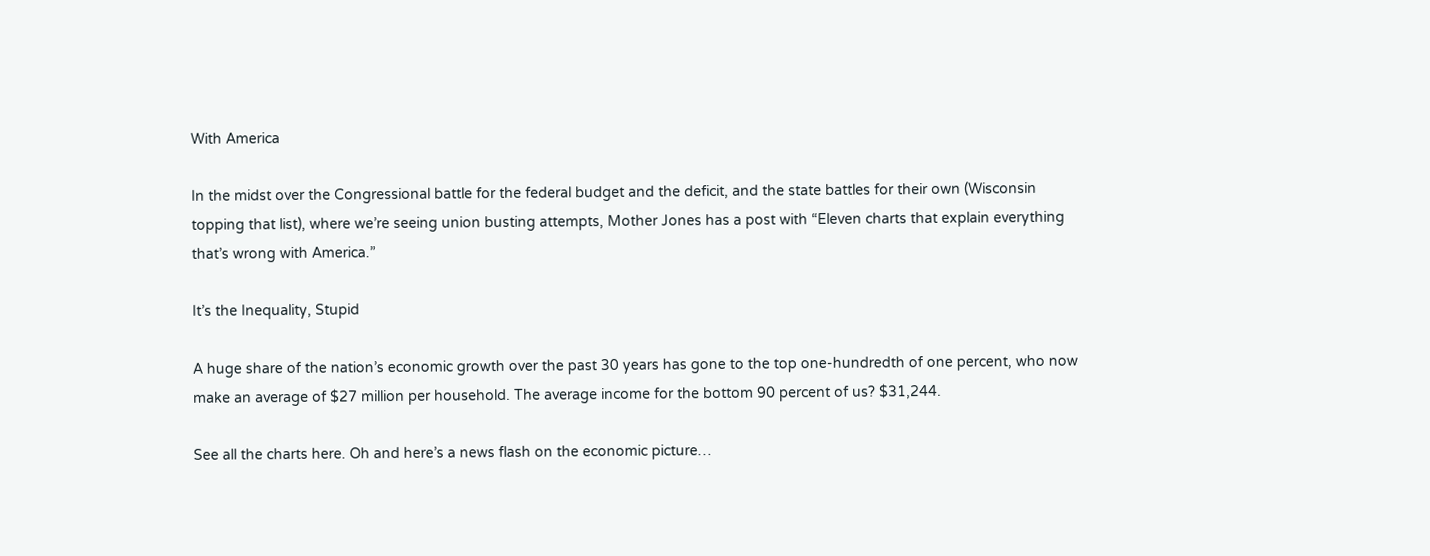With America

In the midst over the Congressional battle for the federal budget and the deficit, and the state battles for their own (Wisconsin topping that list), where we’re seeing union busting attempts, Mother Jones has a post with “Eleven charts that explain everything that’s wrong with America.”

It’s the Inequality, Stupid

A huge share of the nation’s economic growth over the past 30 years has gone to the top one-hundredth of one percent, who now make an average of $27 million per household. The average income for the bottom 90 percent of us? $31,244.

See all the charts here. Oh and here’s a news flash on the economic picture…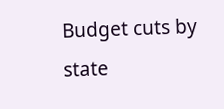Budget cuts by state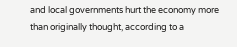and local governments hurt the economy more than originally thought, according to a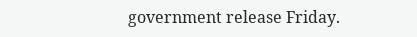government release Friday.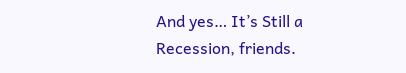And yes… It’s Still a Recession, friends.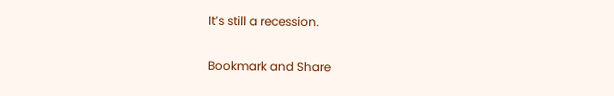It’s still a recession.

Bookmark and Share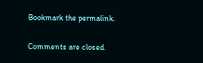Bookmark the permalink.

Comments are closed.